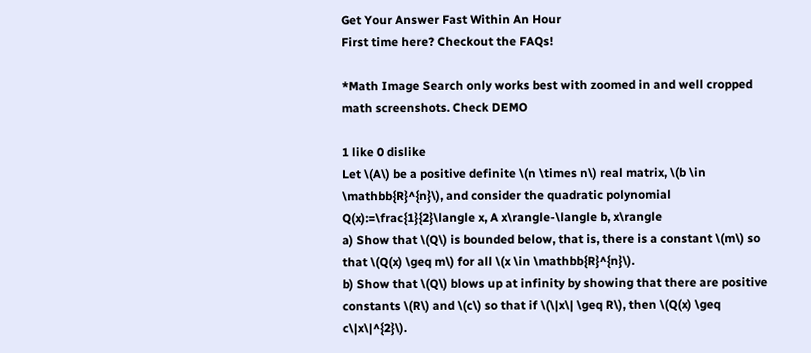Get Your Answer Fast Within An Hour
First time here? Checkout the FAQs!

*Math Image Search only works best with zoomed in and well cropped math screenshots. Check DEMO

1 like 0 dislike
Let \(A\) be a positive definite \(n \times n\) real matrix, \(b \in \mathbb{R}^{n}\), and consider the quadratic polynomial
Q(x):=\frac{1}{2}\langle x, A x\rangle-\langle b, x\rangle
a) Show that \(Q\) is bounded below, that is, there is a constant \(m\) so that \(Q(x) \geq m\) for all \(x \in \mathbb{R}^{n}\).
b) Show that \(Q\) blows up at infinity by showing that there are positive constants \(R\) and \(c\) so that if \(\|x\| \geq R\), then \(Q(x) \geq c\|x\|^{2}\).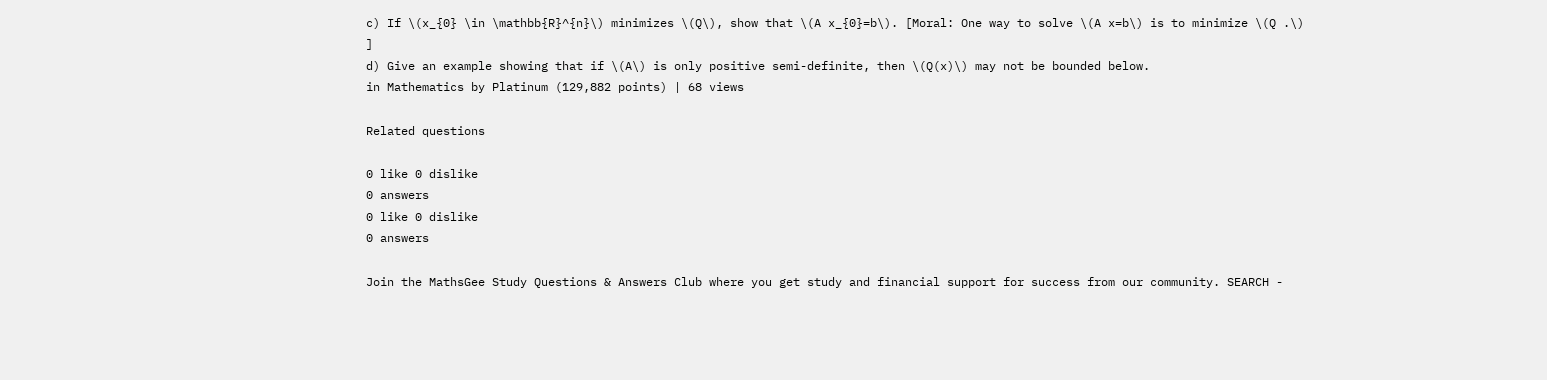c) If \(x_{0} \in \mathbb{R}^{n}\) minimizes \(Q\), show that \(A x_{0}=b\). [Moral: One way to solve \(A x=b\) is to minimize \(Q .\) ]
d) Give an example showing that if \(A\) is only positive semi-definite, then \(Q(x)\) may not be bounded below.
in Mathematics by Platinum (129,882 points) | 68 views

Related questions

0 like 0 dislike
0 answers
0 like 0 dislike
0 answers

Join the MathsGee Study Questions & Answers Club where you get study and financial support for success from our community. SEARCH -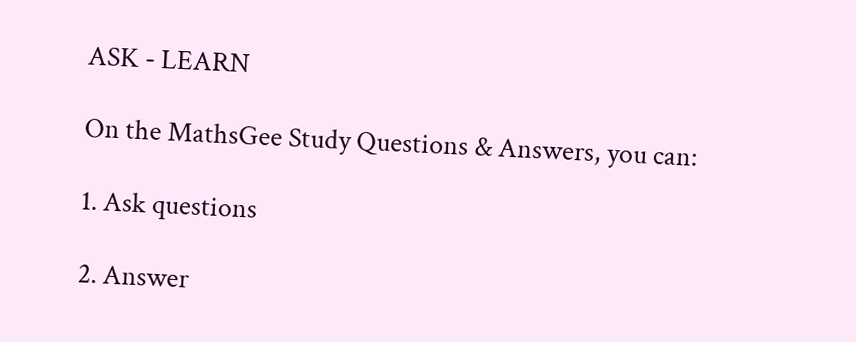ASK - LEARN

On the MathsGee Study Questions & Answers, you can:

1. Ask questions

2. Answer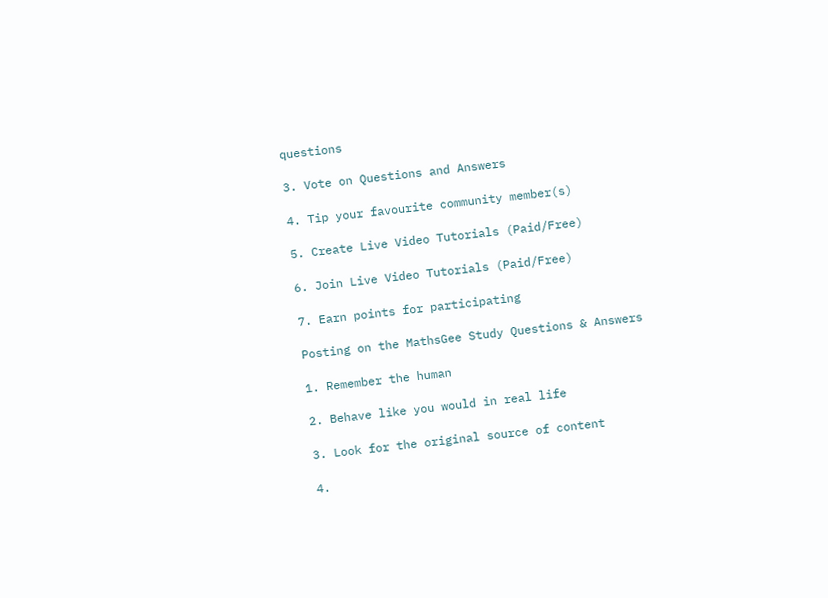questions

3. Vote on Questions and Answers

4. Tip your favourite community member(s)

5. Create Live Video Tutorials (Paid/Free)

6. Join Live Video Tutorials (Paid/Free)

7. Earn points for participating

Posting on the MathsGee Study Questions & Answers

1. Remember the human

2. Behave like you would in real life

3. Look for the original source of content

4.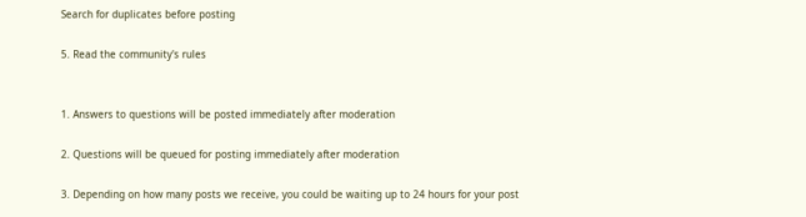Search for duplicates before posting

5. Read the community's rules


1. Answers to questions will be posted immediately after moderation

2. Questions will be queued for posting immediately after moderation

3. Depending on how many posts we receive, you could be waiting up to 24 hours for your post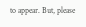to appear. But, please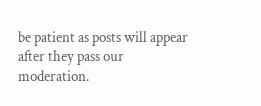be patient as posts will appear after they pass our moderation.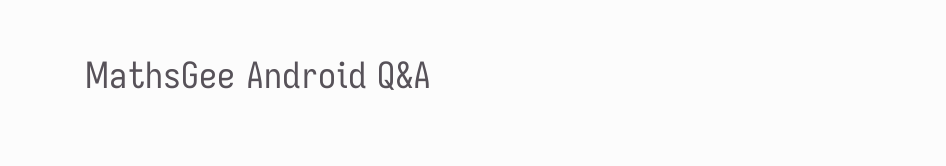MathsGee Android Q&A